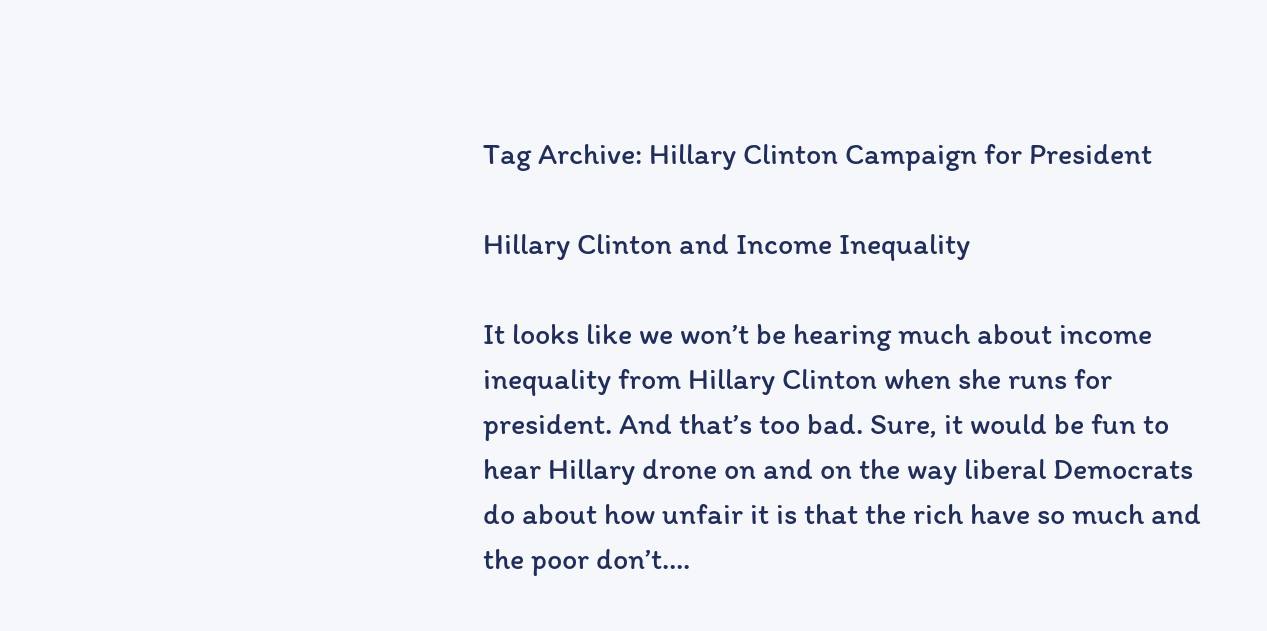Tag Archive: Hillary Clinton Campaign for President

Hillary Clinton and Income Inequality

It looks like we won’t be hearing much about income inequality from Hillary Clinton when she runs for president. And that’s too bad. Sure, it would be fun to hear Hillary drone on and on the way liberal Democrats do about how unfair it is that the rich have so much and the poor don’t….